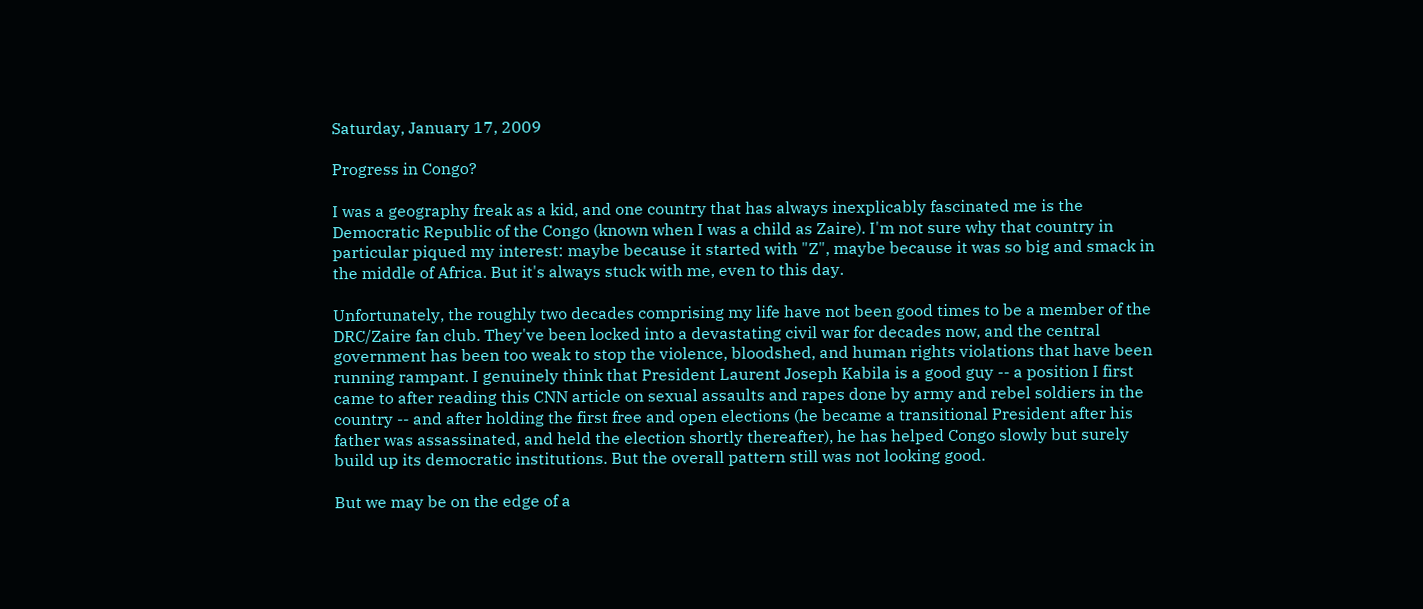Saturday, January 17, 2009

Progress in Congo?

I was a geography freak as a kid, and one country that has always inexplicably fascinated me is the Democratic Republic of the Congo (known when I was a child as Zaire). I'm not sure why that country in particular piqued my interest: maybe because it started with "Z", maybe because it was so big and smack in the middle of Africa. But it's always stuck with me, even to this day.

Unfortunately, the roughly two decades comprising my life have not been good times to be a member of the DRC/Zaire fan club. They've been locked into a devastating civil war for decades now, and the central government has been too weak to stop the violence, bloodshed, and human rights violations that have been running rampant. I genuinely think that President Laurent Joseph Kabila is a good guy -- a position I first came to after reading this CNN article on sexual assaults and rapes done by army and rebel soldiers in the country -- and after holding the first free and open elections (he became a transitional President after his father was assassinated, and held the election shortly thereafter), he has helped Congo slowly but surely build up its democratic institutions. But the overall pattern still was not looking good.

But we may be on the edge of a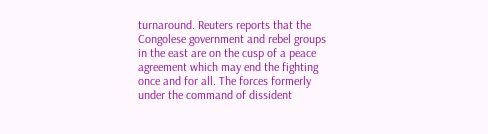turnaround. Reuters reports that the Congolese government and rebel groups in the east are on the cusp of a peace agreement which may end the fighting once and for all. The forces formerly under the command of dissident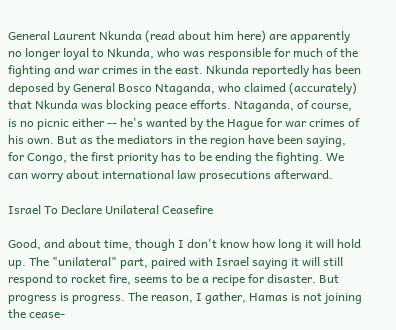General Laurent Nkunda (read about him here) are apparently no longer loyal to Nkunda, who was responsible for much of the fighting and war crimes in the east. Nkunda reportedly has been deposed by General Bosco Ntaganda, who claimed (accurately) that Nkunda was blocking peace efforts. Ntaganda, of course, is no picnic either -- he's wanted by the Hague for war crimes of his own. But as the mediators in the region have been saying, for Congo, the first priority has to be ending the fighting. We can worry about international law prosecutions afterward.

Israel To Declare Unilateral Ceasefire

Good, and about time, though I don't know how long it will hold up. The "unilateral" part, paired with Israel saying it will still respond to rocket fire, seems to be a recipe for disaster. But progress is progress. The reason, I gather, Hamas is not joining the cease-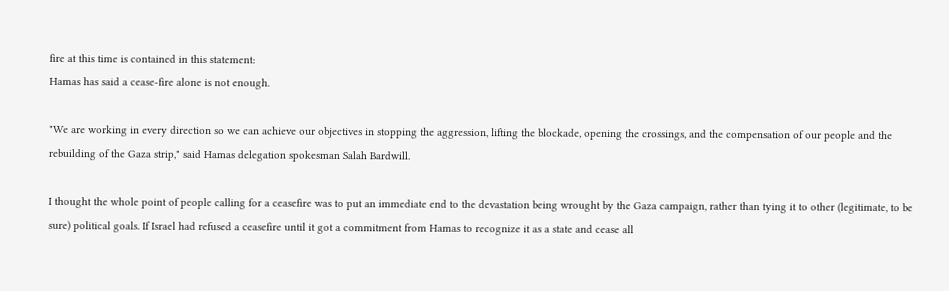fire at this time is contained in this statement:
Hamas has said a cease-fire alone is not enough.

"We are working in every direction so we can achieve our objectives in stopping the aggression, lifting the blockade, opening the crossings, and the compensation of our people and the rebuilding of the Gaza strip," said Hamas delegation spokesman Salah Bardwill.

I thought the whole point of people calling for a ceasefire was to put an immediate end to the devastation being wrought by the Gaza campaign, rather than tying it to other (legitimate, to be sure) political goals. If Israel had refused a ceasefire until it got a commitment from Hamas to recognize it as a state and cease all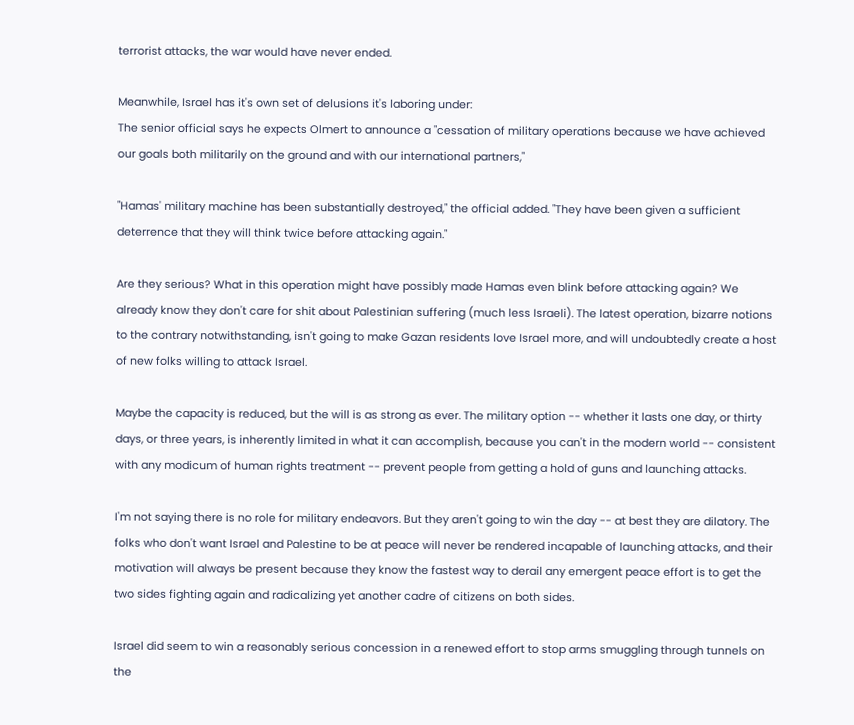terrorist attacks, the war would have never ended.

Meanwhile, Israel has it's own set of delusions it's laboring under:
The senior official says he expects Olmert to announce a "cessation of military operations because we have achieved our goals both militarily on the ground and with our international partners,"

"Hamas' military machine has been substantially destroyed," the official added. "They have been given a sufficient deterrence that they will think twice before attacking again."

Are they serious? What in this operation might have possibly made Hamas even blink before attacking again? We already know they don't care for shit about Palestinian suffering (much less Israeli). The latest operation, bizarre notions to the contrary notwithstanding, isn't going to make Gazan residents love Israel more, and will undoubtedly create a host of new folks willing to attack Israel.

Maybe the capacity is reduced, but the will is as strong as ever. The military option -- whether it lasts one day, or thirty days, or three years, is inherently limited in what it can accomplish, because you can't in the modern world -- consistent with any modicum of human rights treatment -- prevent people from getting a hold of guns and launching attacks.

I'm not saying there is no role for military endeavors. But they aren't going to win the day -- at best they are dilatory. The folks who don't want Israel and Palestine to be at peace will never be rendered incapable of launching attacks, and their motivation will always be present because they know the fastest way to derail any emergent peace effort is to get the two sides fighting again and radicalizing yet another cadre of citizens on both sides.

Israel did seem to win a reasonably serious concession in a renewed effort to stop arms smuggling through tunnels on the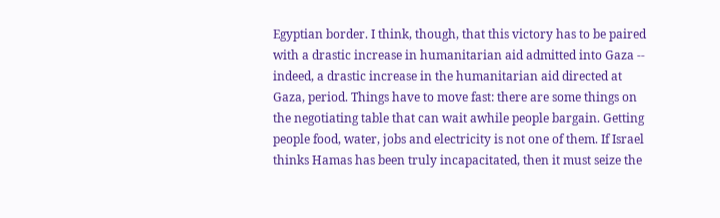Egyptian border. I think, though, that this victory has to be paired with a drastic increase in humanitarian aid admitted into Gaza -- indeed, a drastic increase in the humanitarian aid directed at Gaza, period. Things have to move fast: there are some things on the negotiating table that can wait awhile people bargain. Getting people food, water, jobs and electricity is not one of them. If Israel thinks Hamas has been truly incapacitated, then it must seize the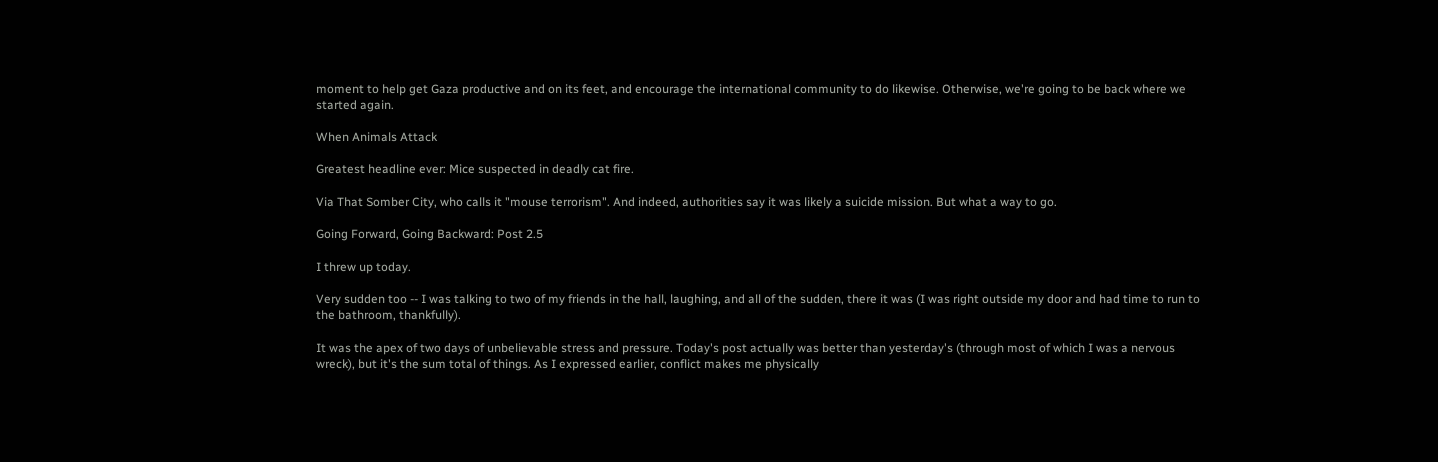moment to help get Gaza productive and on its feet, and encourage the international community to do likewise. Otherwise, we're going to be back where we started again.

When Animals Attack

Greatest headline ever: Mice suspected in deadly cat fire.

Via That Somber City, who calls it "mouse terrorism". And indeed, authorities say it was likely a suicide mission. But what a way to go.

Going Forward, Going Backward: Post 2.5

I threw up today.

Very sudden too -- I was talking to two of my friends in the hall, laughing, and all of the sudden, there it was (I was right outside my door and had time to run to the bathroom, thankfully).

It was the apex of two days of unbelievable stress and pressure. Today's post actually was better than yesterday's (through most of which I was a nervous wreck), but it's the sum total of things. As I expressed earlier, conflict makes me physically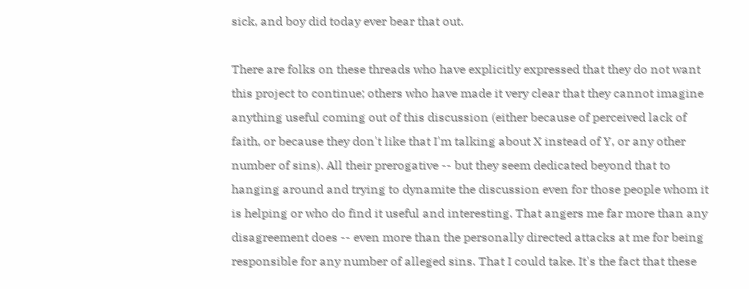sick, and boy did today ever bear that out.

There are folks on these threads who have explicitly expressed that they do not want this project to continue; others who have made it very clear that they cannot imagine anything useful coming out of this discussion (either because of perceived lack of faith, or because they don't like that I'm talking about X instead of Y, or any other number of sins). All their prerogative -- but they seem dedicated beyond that to hanging around and trying to dynamite the discussion even for those people whom it is helping or who do find it useful and interesting. That angers me far more than any disagreement does -- even more than the personally directed attacks at me for being responsible for any number of alleged sins. That I could take. It's the fact that these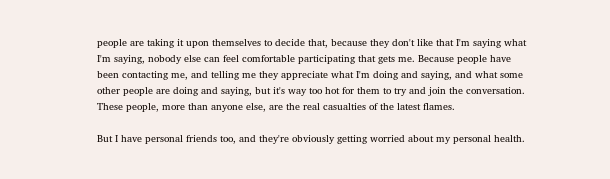people are taking it upon themselves to decide that, because they don't like that I'm saying what I'm saying, nobody else can feel comfortable participating that gets me. Because people have been contacting me, and telling me they appreciate what I'm doing and saying, and what some other people are doing and saying, but it's way too hot for them to try and join the conversation. These people, more than anyone else, are the real casualties of the latest flames.

But I have personal friends too, and they're obviously getting worried about my personal health.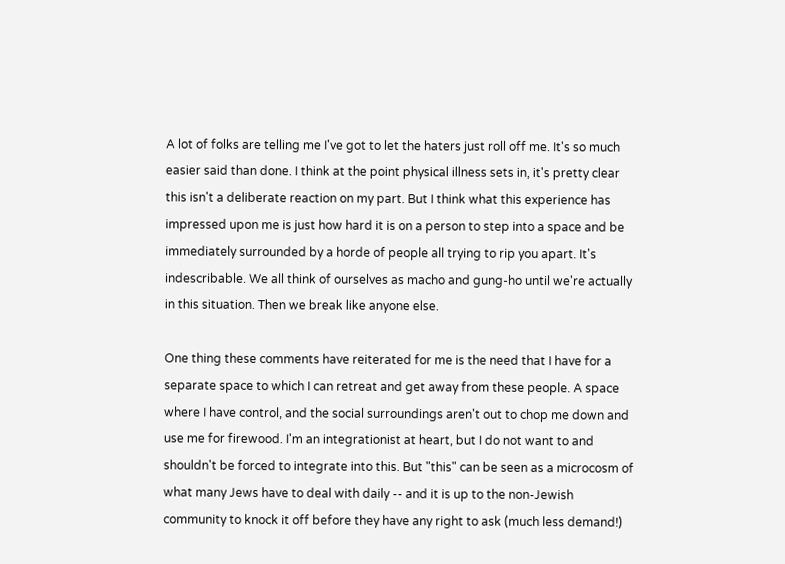A lot of folks are telling me I've got to let the haters just roll off me. It's so much easier said than done. I think at the point physical illness sets in, it's pretty clear this isn't a deliberate reaction on my part. But I think what this experience has impressed upon me is just how hard it is on a person to step into a space and be immediately surrounded by a horde of people all trying to rip you apart. It's indescribable. We all think of ourselves as macho and gung-ho until we're actually in this situation. Then we break like anyone else.

One thing these comments have reiterated for me is the need that I have for a separate space to which I can retreat and get away from these people. A space where I have control, and the social surroundings aren't out to chop me down and use me for firewood. I'm an integrationist at heart, but I do not want to and shouldn't be forced to integrate into this. But "this" can be seen as a microcosm of what many Jews have to deal with daily -- and it is up to the non-Jewish community to knock it off before they have any right to ask (much less demand!)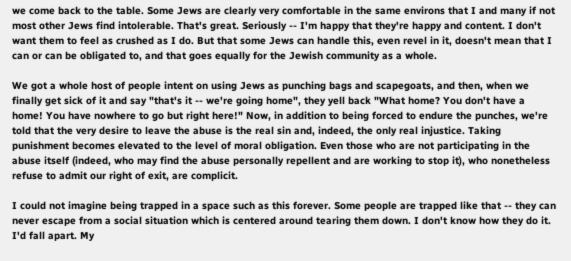we come back to the table. Some Jews are clearly very comfortable in the same environs that I and many if not most other Jews find intolerable. That's great. Seriously -- I'm happy that they're happy and content. I don't want them to feel as crushed as I do. But that some Jews can handle this, even revel in it, doesn't mean that I can or can be obligated to, and that goes equally for the Jewish community as a whole.

We got a whole host of people intent on using Jews as punching bags and scapegoats, and then, when we finally get sick of it and say "that's it -- we're going home", they yell back "What home? You don't have a home! You have nowhere to go but right here!" Now, in addition to being forced to endure the punches, we're told that the very desire to leave the abuse is the real sin and, indeed, the only real injustice. Taking punishment becomes elevated to the level of moral obligation. Even those who are not participating in the abuse itself (indeed, who may find the abuse personally repellent and are working to stop it), who nonetheless refuse to admit our right of exit, are complicit.

I could not imagine being trapped in a space such as this forever. Some people are trapped like that -- they can never escape from a social situation which is centered around tearing them down. I don't know how they do it. I'd fall apart. My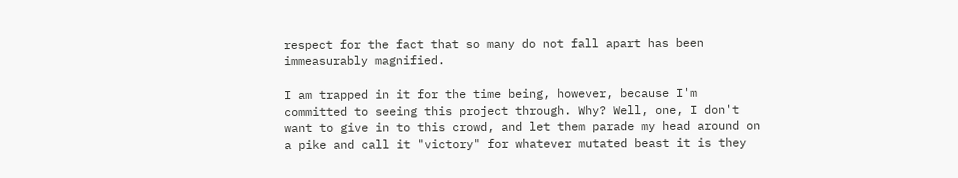respect for the fact that so many do not fall apart has been immeasurably magnified.

I am trapped in it for the time being, however, because I'm committed to seeing this project through. Why? Well, one, I don't want to give in to this crowd, and let them parade my head around on a pike and call it "victory" for whatever mutated beast it is they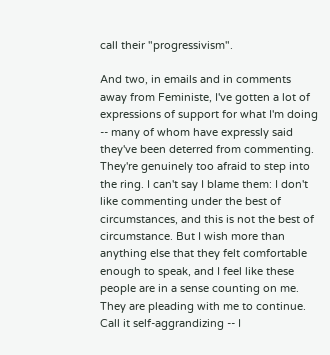call their "progressivism".

And two, in emails and in comments away from Feministe, I've gotten a lot of expressions of support for what I'm doing -- many of whom have expressly said they've been deterred from commenting. They're genuinely too afraid to step into the ring. I can't say I blame them: I don't like commenting under the best of circumstances, and this is not the best of circumstance. But I wish more than anything else that they felt comfortable enough to speak, and I feel like these people are in a sense counting on me. They are pleading with me to continue. Call it self-aggrandizing -- I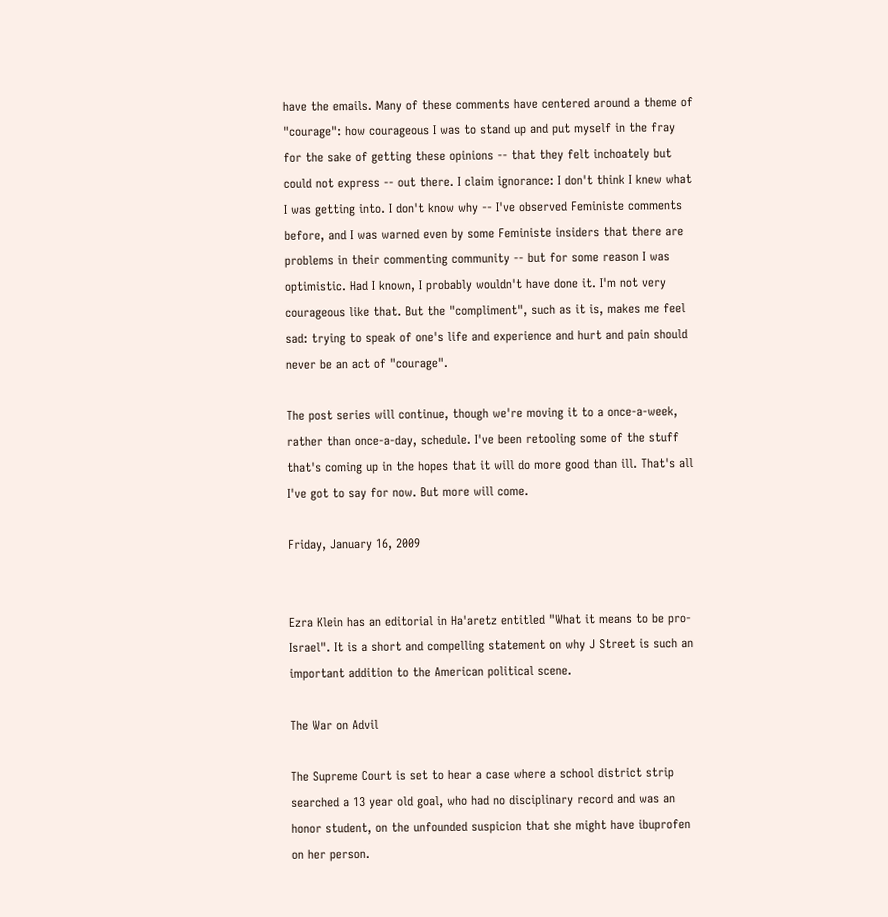have the emails. Many of these comments have centered around a theme of "courage": how courageous I was to stand up and put myself in the fray for the sake of getting these opinions -- that they felt inchoately but could not express -- out there. I claim ignorance: I don't think I knew what I was getting into. I don't know why -- I've observed Feministe comments before, and I was warned even by some Feministe insiders that there are problems in their commenting community -- but for some reason I was optimistic. Had I known, I probably wouldn't have done it. I'm not very courageous like that. But the "compliment", such as it is, makes me feel sad: trying to speak of one's life and experience and hurt and pain should never be an act of "courage".

The post series will continue, though we're moving it to a once-a-week, rather than once-a-day, schedule. I've been retooling some of the stuff that's coming up in the hopes that it will do more good than ill. That's all I've got to say for now. But more will come.

Friday, January 16, 2009


Ezra Klein has an editorial in Ha'aretz entitled "What it means to be pro-Israel". It is a short and compelling statement on why J Street is such an important addition to the American political scene.

The War on Advil

The Supreme Court is set to hear a case where a school district strip searched a 13 year old goal, who had no disciplinary record and was an honor student, on the unfounded suspicion that she might have ibuprofen on her person.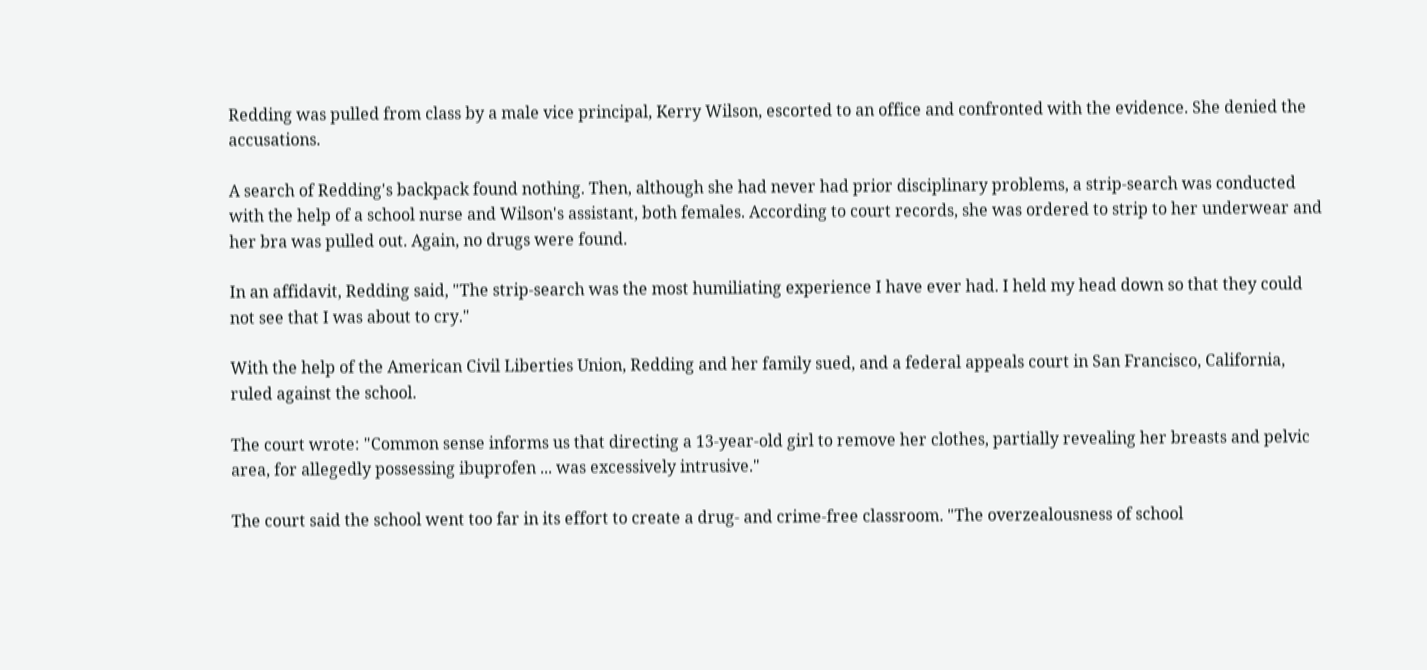Redding was pulled from class by a male vice principal, Kerry Wilson, escorted to an office and confronted with the evidence. She denied the accusations.

A search of Redding's backpack found nothing. Then, although she had never had prior disciplinary problems, a strip-search was conducted with the help of a school nurse and Wilson's assistant, both females. According to court records, she was ordered to strip to her underwear and her bra was pulled out. Again, no drugs were found.

In an affidavit, Redding said, "The strip-search was the most humiliating experience I have ever had. I held my head down so that they could not see that I was about to cry."

With the help of the American Civil Liberties Union, Redding and her family sued, and a federal appeals court in San Francisco, California, ruled against the school.

The court wrote: "Common sense informs us that directing a 13-year-old girl to remove her clothes, partially revealing her breasts and pelvic area, for allegedly possessing ibuprofen ... was excessively intrusive."

The court said the school went too far in its effort to create a drug- and crime-free classroom. "The overzealousness of school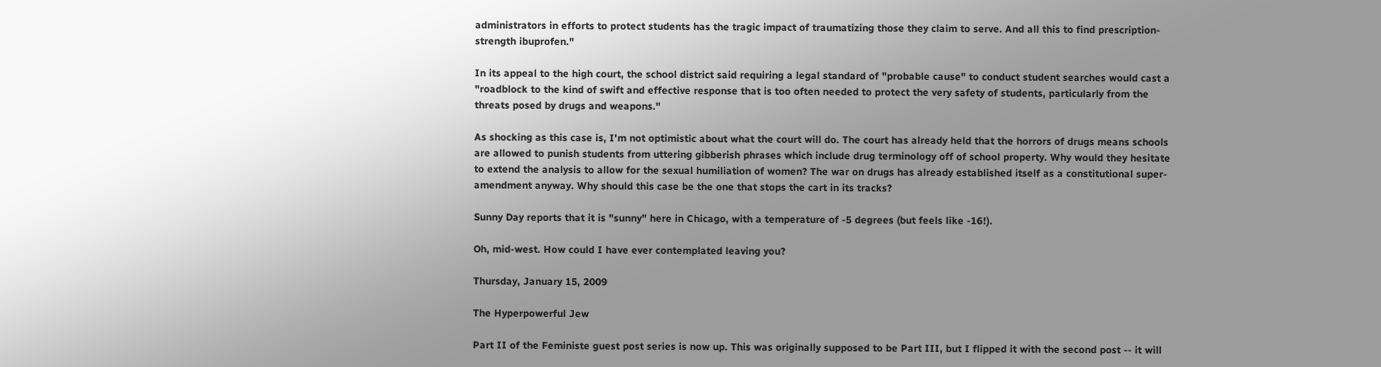administrators in efforts to protect students has the tragic impact of traumatizing those they claim to serve. And all this to find prescription-strength ibuprofen."

In its appeal to the high court, the school district said requiring a legal standard of "probable cause" to conduct student searches would cast a "roadblock to the kind of swift and effective response that is too often needed to protect the very safety of students, particularly from the threats posed by drugs and weapons."

As shocking as this case is, I'm not optimistic about what the court will do. The court has already held that the horrors of drugs means schools are allowed to punish students from uttering gibberish phrases which include drug terminology off of school property. Why would they hesitate to extend the analysis to allow for the sexual humiliation of women? The war on drugs has already established itself as a constitutional super-amendment anyway. Why should this case be the one that stops the cart in its tracks?

Sunny Day reports that it is "sunny" here in Chicago, with a temperature of -5 degrees (but feels like -16!).

Oh, mid-west. How could I have ever contemplated leaving you?

Thursday, January 15, 2009

The Hyperpowerful Jew

Part II of the Feministe guest post series is now up. This was originally supposed to be Part III, but I flipped it with the second post -- it will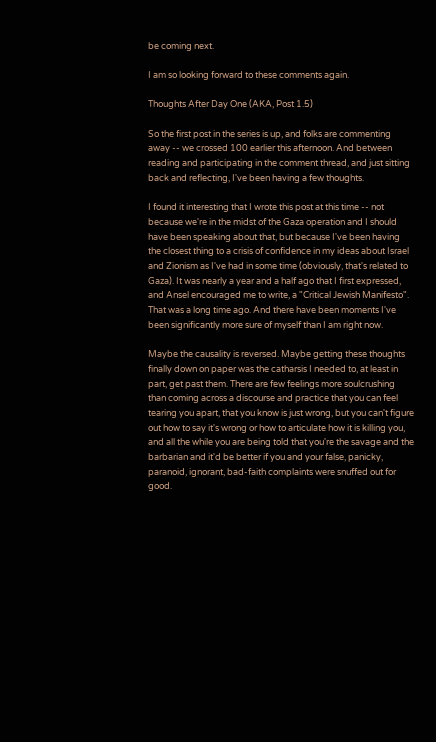be coming next.

I am so looking forward to these comments again.

Thoughts After Day One (AKA, Post 1.5)

So the first post in the series is up, and folks are commenting away -- we crossed 100 earlier this afternoon. And between reading and participating in the comment thread, and just sitting back and reflecting, I've been having a few thoughts.

I found it interesting that I wrote this post at this time -- not because we're in the midst of the Gaza operation and I should have been speaking about that, but because I've been having the closest thing to a crisis of confidence in my ideas about Israel and Zionism as I've had in some time (obviously, that's related to Gaza). It was nearly a year and a half ago that I first expressed, and Ansel encouraged me to write, a "Critical Jewish Manifesto". That was a long time ago. And there have been moments I've been significantly more sure of myself than I am right now.

Maybe the causality is reversed. Maybe getting these thoughts finally down on paper was the catharsis I needed to, at least in part, get past them. There are few feelings more soulcrushing than coming across a discourse and practice that you can feel tearing you apart, that you know is just wrong, but you can't figure out how to say it's wrong or how to articulate how it is killing you, and all the while you are being told that you're the savage and the barbarian and it'd be better if you and your false, panicky, paranoid, ignorant, bad-faith complaints were snuffed out for good.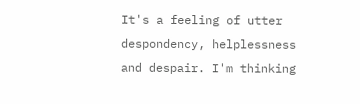It's a feeling of utter despondency, helplessness and despair. I'm thinking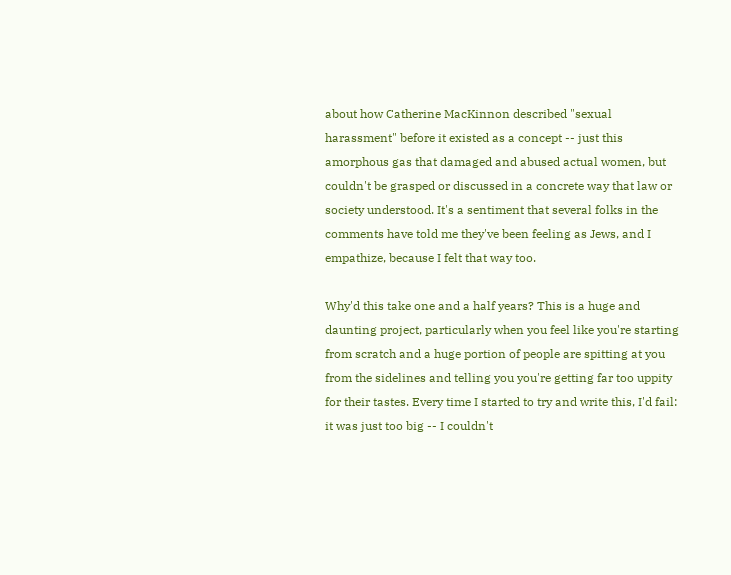about how Catherine MacKinnon described "sexual harassment" before it existed as a concept -- just this amorphous gas that damaged and abused actual women, but couldn't be grasped or discussed in a concrete way that law or society understood. It's a sentiment that several folks in the comments have told me they've been feeling as Jews, and I empathize, because I felt that way too.

Why'd this take one and a half years? This is a huge and daunting project, particularly when you feel like you're starting from scratch and a huge portion of people are spitting at you from the sidelines and telling you you're getting far too uppity for their tastes. Every time I started to try and write this, I'd fail: it was just too big -- I couldn't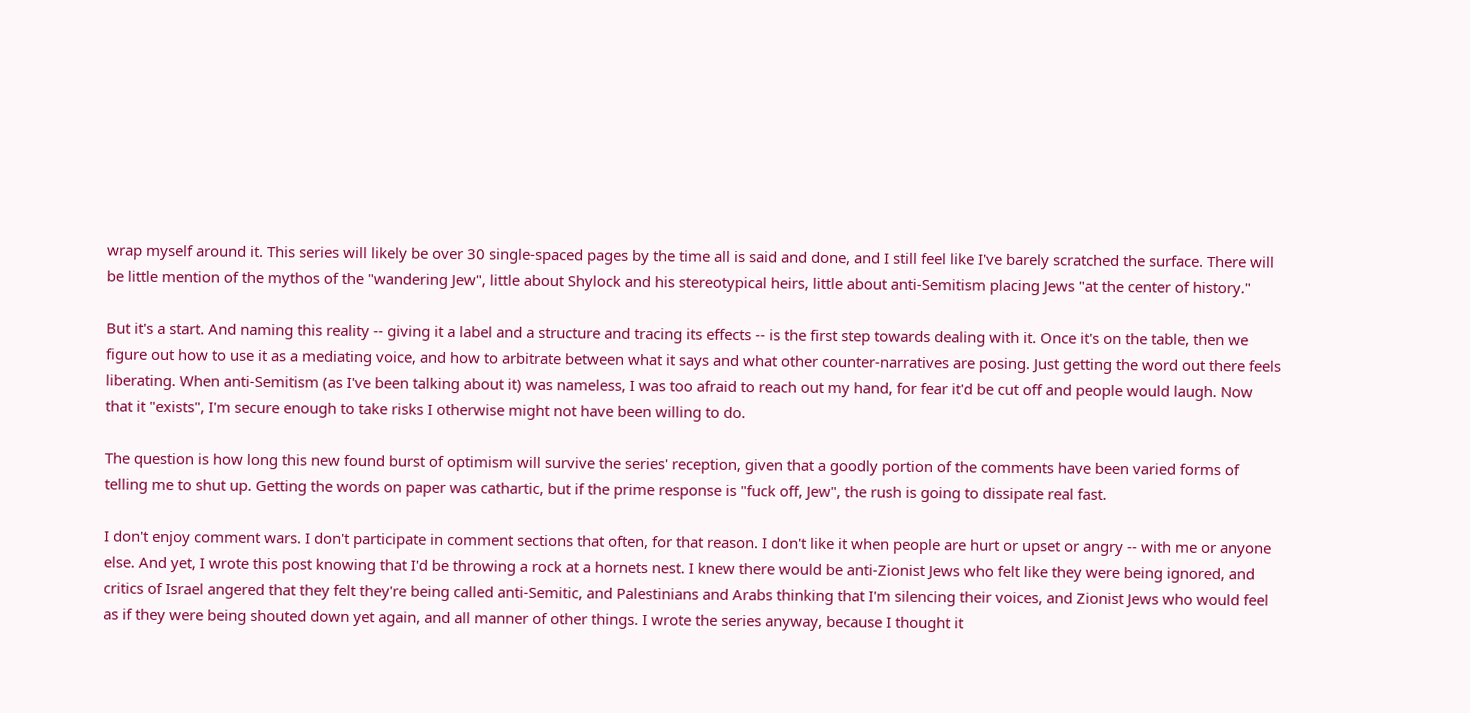wrap myself around it. This series will likely be over 30 single-spaced pages by the time all is said and done, and I still feel like I've barely scratched the surface. There will be little mention of the mythos of the "wandering Jew", little about Shylock and his stereotypical heirs, little about anti-Semitism placing Jews "at the center of history."

But it's a start. And naming this reality -- giving it a label and a structure and tracing its effects -- is the first step towards dealing with it. Once it's on the table, then we figure out how to use it as a mediating voice, and how to arbitrate between what it says and what other counter-narratives are posing. Just getting the word out there feels liberating. When anti-Semitism (as I've been talking about it) was nameless, I was too afraid to reach out my hand, for fear it'd be cut off and people would laugh. Now that it "exists", I'm secure enough to take risks I otherwise might not have been willing to do.

The question is how long this new found burst of optimism will survive the series' reception, given that a goodly portion of the comments have been varied forms of telling me to shut up. Getting the words on paper was cathartic, but if the prime response is "fuck off, Jew", the rush is going to dissipate real fast.

I don't enjoy comment wars. I don't participate in comment sections that often, for that reason. I don't like it when people are hurt or upset or angry -- with me or anyone else. And yet, I wrote this post knowing that I'd be throwing a rock at a hornets nest. I knew there would be anti-Zionist Jews who felt like they were being ignored, and critics of Israel angered that they felt they're being called anti-Semitic, and Palestinians and Arabs thinking that I'm silencing their voices, and Zionist Jews who would feel as if they were being shouted down yet again, and all manner of other things. I wrote the series anyway, because I thought it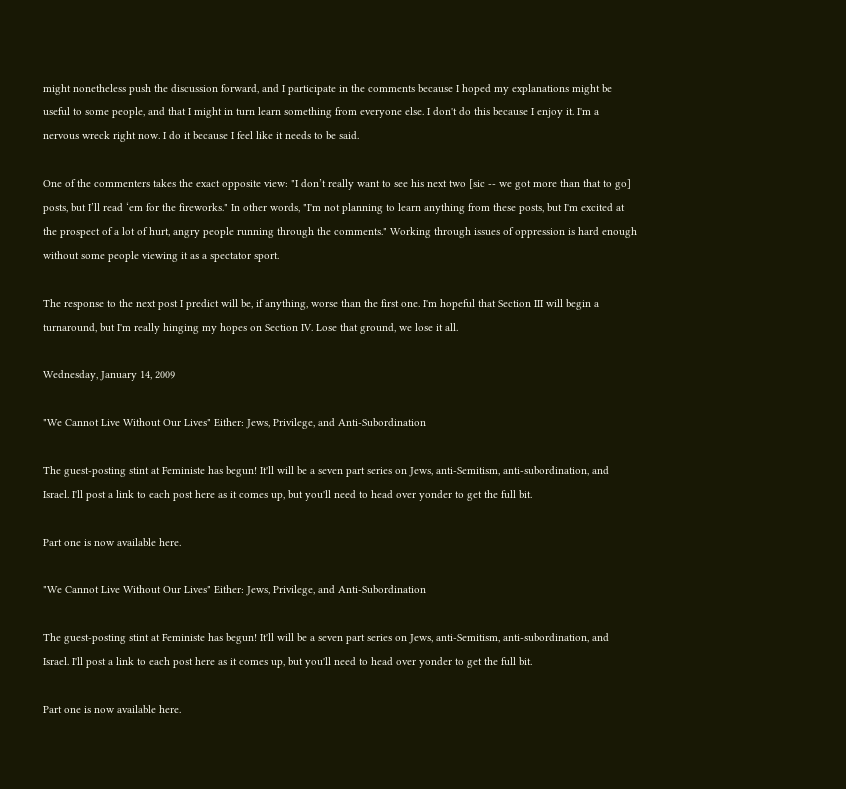might nonetheless push the discussion forward, and I participate in the comments because I hoped my explanations might be useful to some people, and that I might in turn learn something from everyone else. I don't do this because I enjoy it. I'm a nervous wreck right now. I do it because I feel like it needs to be said.

One of the commenters takes the exact opposite view: "I don’t really want to see his next two [sic -- we got more than that to go] posts, but I’ll read ‘em for the fireworks." In other words, "I'm not planning to learn anything from these posts, but I'm excited at the prospect of a lot of hurt, angry people running through the comments." Working through issues of oppression is hard enough without some people viewing it as a spectator sport.

The response to the next post I predict will be, if anything, worse than the first one. I'm hopeful that Section III will begin a turnaround, but I'm really hinging my hopes on Section IV. Lose that ground, we lose it all.

Wednesday, January 14, 2009

"We Cannot Live Without Our Lives" Either: Jews, Privilege, and Anti-Subordination

The guest-posting stint at Feministe has begun! It'll will be a seven part series on Jews, anti-Semitism, anti-subordination, and Israel. I'll post a link to each post here as it comes up, but you'll need to head over yonder to get the full bit.

Part one is now available here.

"We Cannot Live Without Our Lives" Either: Jews, Privilege, and Anti-Subordination

The guest-posting stint at Feministe has begun! It'll will be a seven part series on Jews, anti-Semitism, anti-subordination, and Israel. I'll post a link to each post here as it comes up, but you'll need to head over yonder to get the full bit.

Part one is now available here.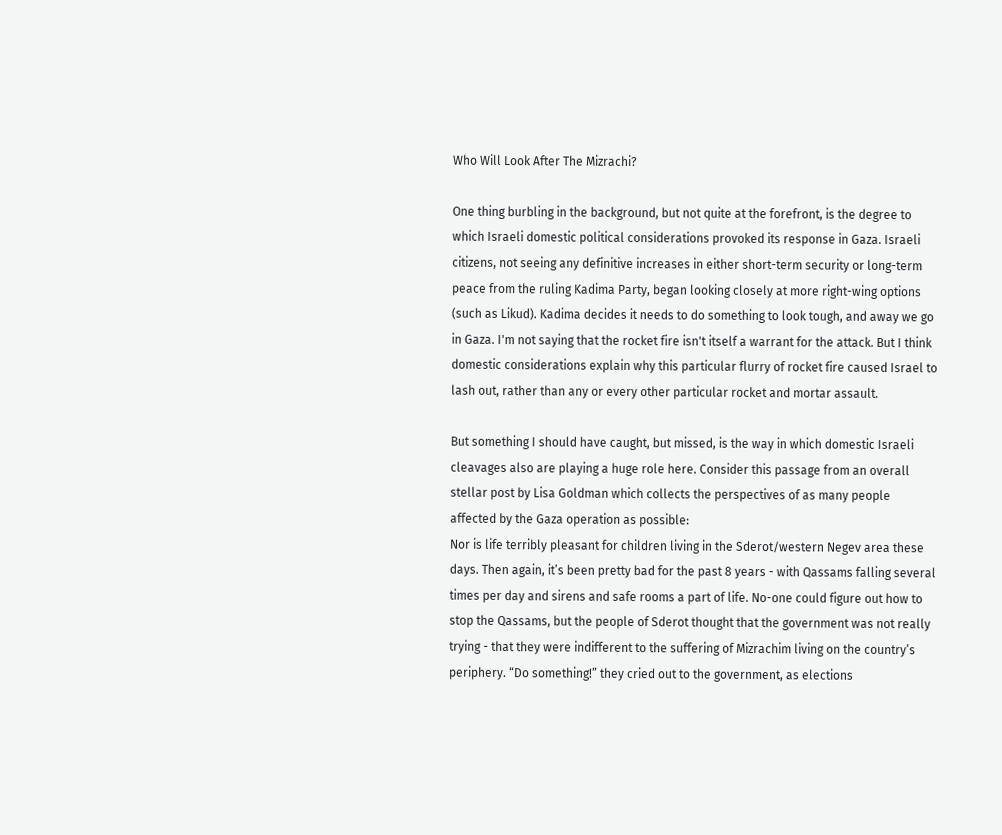Who Will Look After The Mizrachi?

One thing burbling in the background, but not quite at the forefront, is the degree to which Israeli domestic political considerations provoked its response in Gaza. Israeli citizens, not seeing any definitive increases in either short-term security or long-term peace from the ruling Kadima Party, began looking closely at more right-wing options (such as Likud). Kadima decides it needs to do something to look tough, and away we go in Gaza. I'm not saying that the rocket fire isn't itself a warrant for the attack. But I think domestic considerations explain why this particular flurry of rocket fire caused Israel to lash out, rather than any or every other particular rocket and mortar assault.

But something I should have caught, but missed, is the way in which domestic Israeli cleavages also are playing a huge role here. Consider this passage from an overall stellar post by Lisa Goldman which collects the perspectives of as many people affected by the Gaza operation as possible:
Nor is life terribly pleasant for children living in the Sderot/western Negev area these days. Then again, it’s been pretty bad for the past 8 years - with Qassams falling several times per day and sirens and safe rooms a part of life. No-one could figure out how to stop the Qassams, but the people of Sderot thought that the government was not really trying - that they were indifferent to the suffering of Mizrachim living on the country’s periphery. “Do something!” they cried out to the government, as elections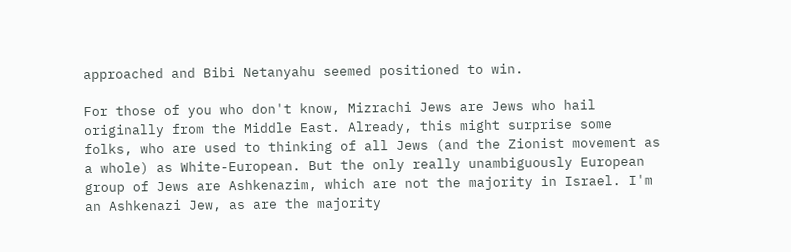approached and Bibi Netanyahu seemed positioned to win.

For those of you who don't know, Mizrachi Jews are Jews who hail originally from the Middle East. Already, this might surprise some folks, who are used to thinking of all Jews (and the Zionist movement as a whole) as White-European. But the only really unambiguously European group of Jews are Ashkenazim, which are not the majority in Israel. I'm an Ashkenazi Jew, as are the majority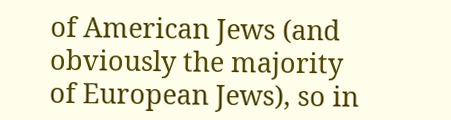of American Jews (and obviously the majority of European Jews), so in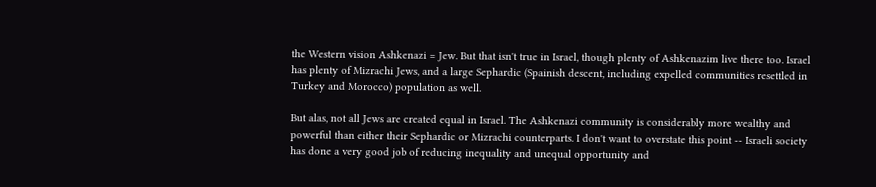the Western vision Ashkenazi = Jew. But that isn't true in Israel, though plenty of Ashkenazim live there too. Israel has plenty of Mizrachi Jews, and a large Sephardic (Spainish descent, including expelled communities resettled in Turkey and Morocco) population as well.

But alas, not all Jews are created equal in Israel. The Ashkenazi community is considerably more wealthy and powerful than either their Sephardic or Mizrachi counterparts. I don't want to overstate this point -- Israeli society has done a very good job of reducing inequality and unequal opportunity and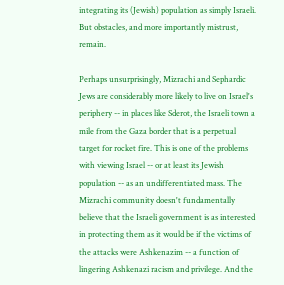integrating its (Jewish) population as simply Israeli. But obstacles, and more importantly mistrust, remain.

Perhaps unsurprisingly, Mizrachi and Sephardic Jews are considerably more likely to live on Israel's periphery -- in places like Sderot, the Israeli town a mile from the Gaza border that is a perpetual target for rocket fire. This is one of the problems with viewing Israel -- or at least its Jewish population -- as an undifferentiated mass. The Mizrachi community doesn't fundamentally believe that the Israeli government is as interested in protecting them as it would be if the victims of the attacks were Ashkenazim -- a function of lingering Ashkenazi racism and privilege. And the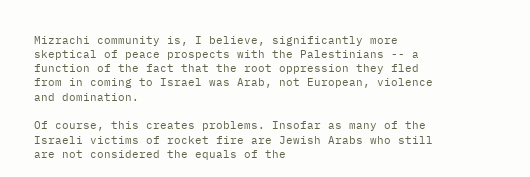Mizrachi community is, I believe, significantly more skeptical of peace prospects with the Palestinians -- a function of the fact that the root oppression they fled from in coming to Israel was Arab, not European, violence and domination.

Of course, this creates problems. Insofar as many of the Israeli victims of rocket fire are Jewish Arabs who still are not considered the equals of the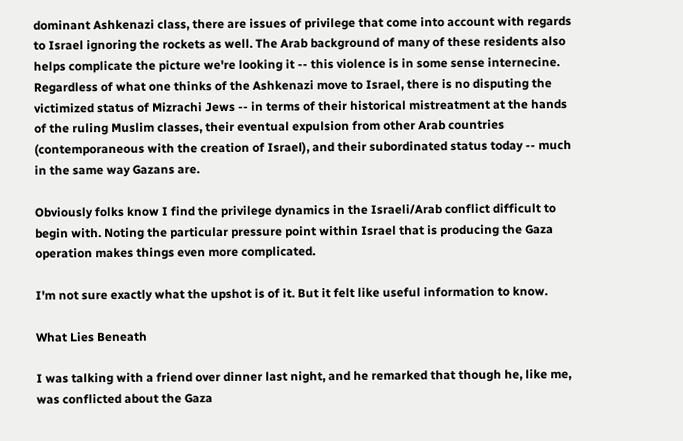dominant Ashkenazi class, there are issues of privilege that come into account with regards to Israel ignoring the rockets as well. The Arab background of many of these residents also helps complicate the picture we're looking it -- this violence is in some sense internecine. Regardless of what one thinks of the Ashkenazi move to Israel, there is no disputing the victimized status of Mizrachi Jews -- in terms of their historical mistreatment at the hands of the ruling Muslim classes, their eventual expulsion from other Arab countries (contemporaneous with the creation of Israel), and their subordinated status today -- much in the same way Gazans are.

Obviously folks know I find the privilege dynamics in the Israeli/Arab conflict difficult to begin with. Noting the particular pressure point within Israel that is producing the Gaza operation makes things even more complicated.

I'm not sure exactly what the upshot is of it. But it felt like useful information to know.

What Lies Beneath

I was talking with a friend over dinner last night, and he remarked that though he, like me, was conflicted about the Gaza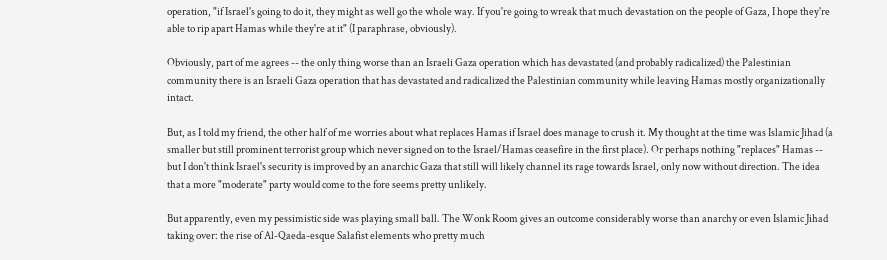operation, "if Israel's going to do it, they might as well go the whole way. If you're going to wreak that much devastation on the people of Gaza, I hope they're able to rip apart Hamas while they're at it" (I paraphrase, obviously).

Obviously, part of me agrees -- the only thing worse than an Israeli Gaza operation which has devastated (and probably radicalized) the Palestinian community there is an Israeli Gaza operation that has devastated and radicalized the Palestinian community while leaving Hamas mostly organizationally intact.

But, as I told my friend, the other half of me worries about what replaces Hamas if Israel does manage to crush it. My thought at the time was Islamic Jihad (a smaller but still prominent terrorist group which never signed on to the Israel/Hamas ceasefire in the first place). Or perhaps nothing "replaces" Hamas -- but I don't think Israel's security is improved by an anarchic Gaza that still will likely channel its rage towards Israel, only now without direction. The idea that a more "moderate" party would come to the fore seems pretty unlikely.

But apparently, even my pessimistic side was playing small ball. The Wonk Room gives an outcome considerably worse than anarchy or even Islamic Jihad taking over: the rise of Al-Qaeda-esque Salafist elements who pretty much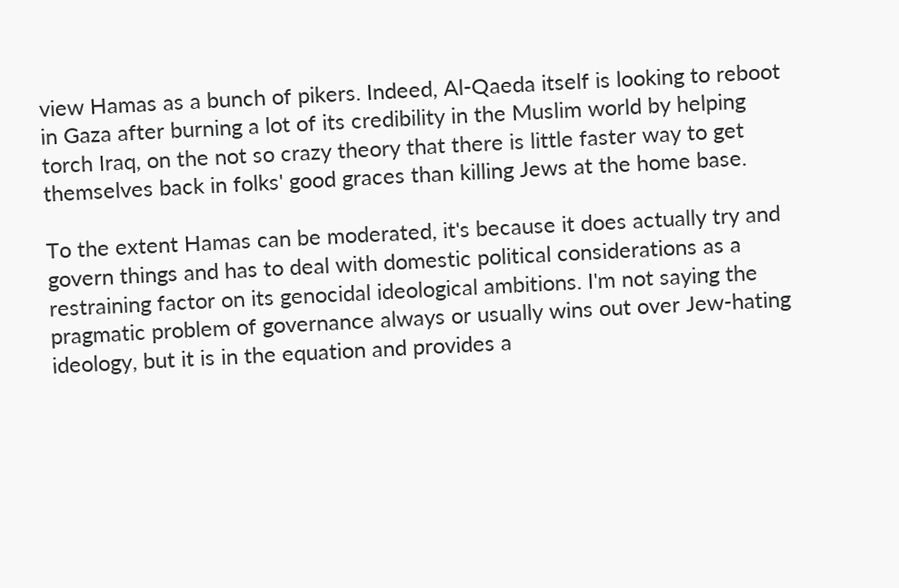view Hamas as a bunch of pikers. Indeed, Al-Qaeda itself is looking to reboot in Gaza after burning a lot of its credibility in the Muslim world by helping torch Iraq, on the not so crazy theory that there is little faster way to get themselves back in folks' good graces than killing Jews at the home base.

To the extent Hamas can be moderated, it's because it does actually try and govern things and has to deal with domestic political considerations as a restraining factor on its genocidal ideological ambitions. I'm not saying the pragmatic problem of governance always or usually wins out over Jew-hating ideology, but it is in the equation and provides a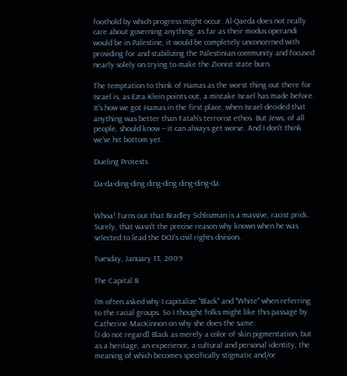foothold by which progress might occur. Al-Qaeda does not really care about governing anything: as far as their modus operandi would be in Palestine, it would be completely unconcerned with providing for and stabilizing the Palestinian community and focused nearly solely on trying to make the Zionist state burn.

The temptation to think of Hamas as the worst thing out there for Israel is, as Ezra Klein points out, a mistake Israel has made before. It's how we got Hamas in the first place, when Israel decided that anything was better than Fatah's terrorist ethos. But Jews, of all people, should know -- it can always get worse. And I don't think we've hit bottom yet.

Dueling Protests

Da-da-ding-ding ding-ding ding-ding-da.


Whoa! Turns out that Bradley Schlozman is a massive, racist prick. Surely, that wasn't the precise reason why known when he was selected to lead the DOJ's civil rights division.

Tuesday, January 13, 2009

The Capital B

I'm often asked why I capitalize "Black" and "White" when referring to the racial groups. So I thought folks might like this passage by Catherine MacKinnon on why she does the same:
[I do not regard] Black as merely a color of skin pigmentation, but as a heritage, an experience, a cultural and personal identity, the meaning of which becomes specifically stigmatic and/or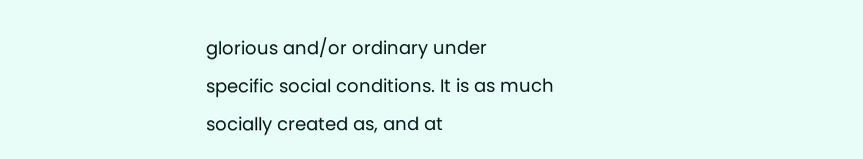glorious and/or ordinary under specific social conditions. It is as much socially created as, and at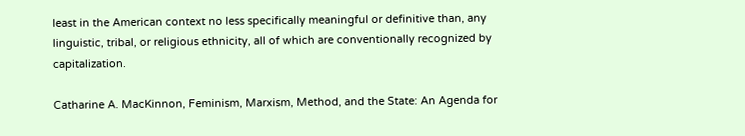least in the American context no less specifically meaningful or definitive than, any linguistic, tribal, or religious ethnicity, all of which are conventionally recognized by capitalization.

Catharine A. MacKinnon, Feminism, Marxism, Method, and the State: An Agenda for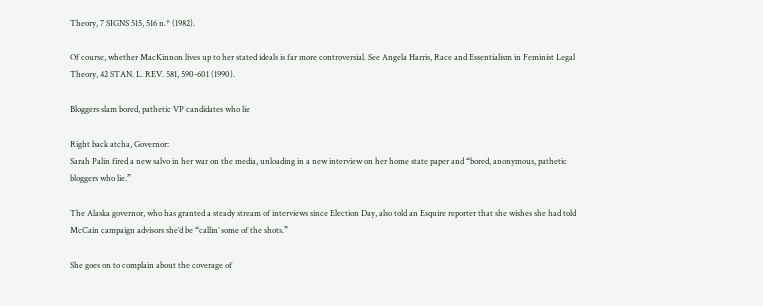Theory, 7 SIGNS 515, 516 n.* (1982).

Of course, whether MacKinnon lives up to her stated ideals is far more controversial. See Angela Harris, Race and Essentialism in Feminist Legal Theory, 42 STAN. L. REV. 581, 590-601 (1990).

Bloggers slam bored, pathetic VP candidates who lie

Right back atcha, Governor:
Sarah Palin fired a new salvo in her war on the media, unloading in a new interview on her home state paper and “bored, anonymous, pathetic bloggers who lie.”

The Alaska governor, who has granted a steady stream of interviews since Election Day, also told an Esquire reporter that she wishes she had told McCain campaign advisors she’d be “callin’ some of the shots.”

She goes on to complain about the coverage of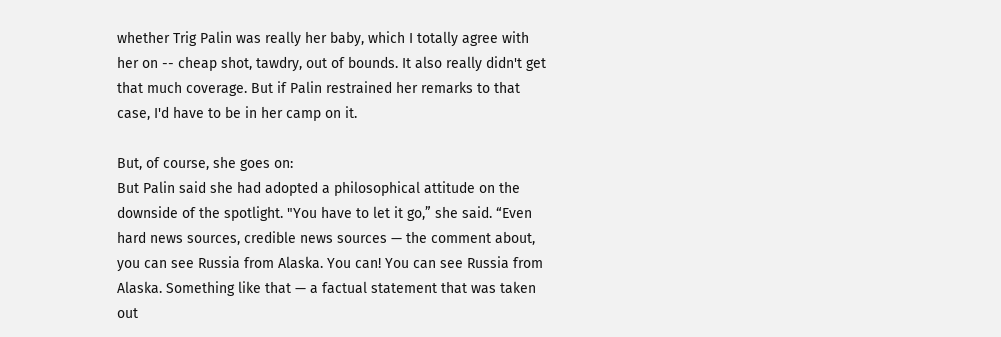whether Trig Palin was really her baby, which I totally agree with her on -- cheap shot, tawdry, out of bounds. It also really didn't get that much coverage. But if Palin restrained her remarks to that case, I'd have to be in her camp on it.

But, of course, she goes on:
But Palin said she had adopted a philosophical attitude on the downside of the spotlight. "You have to let it go,” she said. “Even hard news sources, credible news sources — the comment about, you can see Russia from Alaska. You can! You can see Russia from Alaska. Something like that — a factual statement that was taken out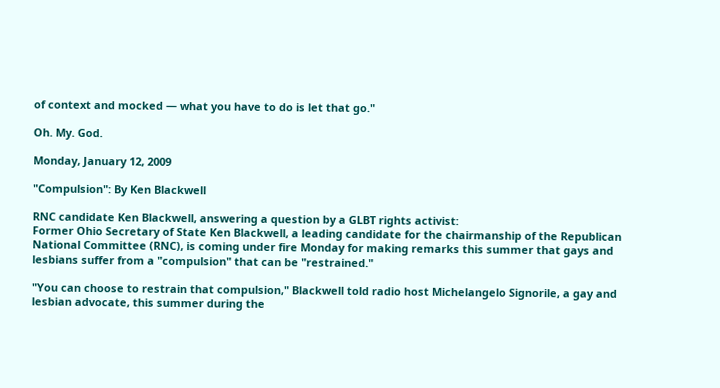of context and mocked — what you have to do is let that go."

Oh. My. God.

Monday, January 12, 2009

"Compulsion": By Ken Blackwell

RNC candidate Ken Blackwell, answering a question by a GLBT rights activist:
Former Ohio Secretary of State Ken Blackwell, a leading candidate for the chairmanship of the Republican National Committee (RNC), is coming under fire Monday for making remarks this summer that gays and lesbians suffer from a "compulsion" that can be "restrained."

"You can choose to restrain that compulsion," Blackwell told radio host Michelangelo Signorile, a gay and lesbian advocate, this summer during the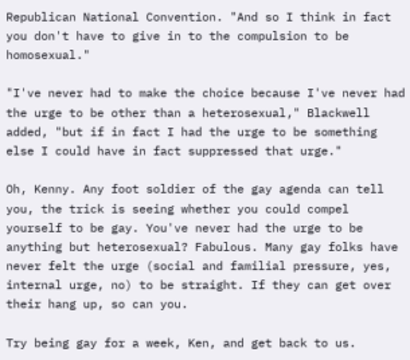Republican National Convention. "And so I think in fact you don't have to give in to the compulsion to be homosexual."

"I've never had to make the choice because I've never had the urge to be other than a heterosexual," Blackwell added, "but if in fact I had the urge to be something else I could have in fact suppressed that urge."

Oh, Kenny. Any foot soldier of the gay agenda can tell you, the trick is seeing whether you could compel yourself to be gay. You've never had the urge to be anything but heterosexual? Fabulous. Many gay folks have never felt the urge (social and familial pressure, yes, internal urge, no) to be straight. If they can get over their hang up, so can you.

Try being gay for a week, Ken, and get back to us.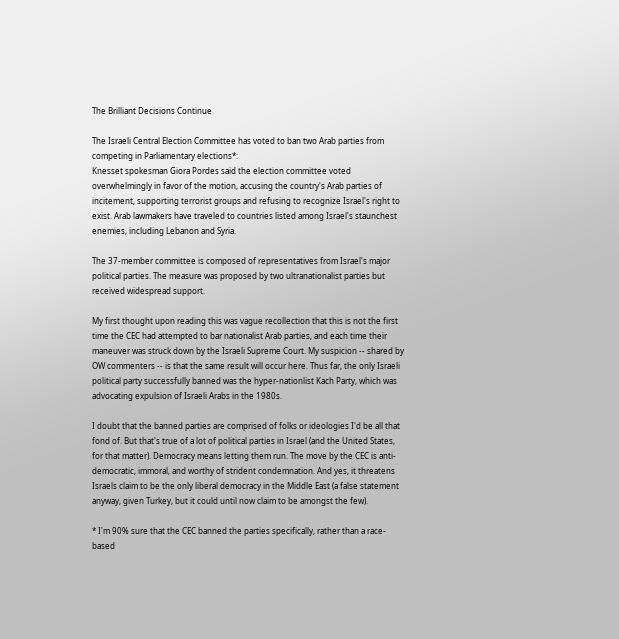The Brilliant Decisions Continue

The Israeli Central Election Committee has voted to ban two Arab parties from competing in Parliamentary elections*:
Knesset spokesman Giora Pordes said the election committee voted overwhelmingly in favor of the motion, accusing the country's Arab parties of incitement, supporting terrorist groups and refusing to recognize Israel's right to exist. Arab lawmakers have traveled to countries listed among Israel's staunchest enemies, including Lebanon and Syria.

The 37-member committee is composed of representatives from Israel's major political parties. The measure was proposed by two ultranationalist parties but received widespread support.

My first thought upon reading this was vague recollection that this is not the first time the CEC had attempted to bar nationalist Arab parties, and each time their maneuver was struck down by the Israeli Supreme Court. My suspicion -- shared by OW commenters -- is that the same result will occur here. Thus far, the only Israeli political party successfully banned was the hyper-nationlist Kach Party, which was advocating expulsion of Israeli Arabs in the 1980s.

I doubt that the banned parties are comprised of folks or ideologies I'd be all that fond of. But that's true of a lot of political parties in Israel (and the United States, for that matter). Democracy means letting them run. The move by the CEC is anti-democratic, immoral, and worthy of strident condemnation. And yes, it threatens Israels claim to be the only liberal democracy in the Middle East (a false statement anyway, given Turkey, but it could until now claim to be amongst the few).

* I'm 90% sure that the CEC banned the parties specifically, rather than a race-based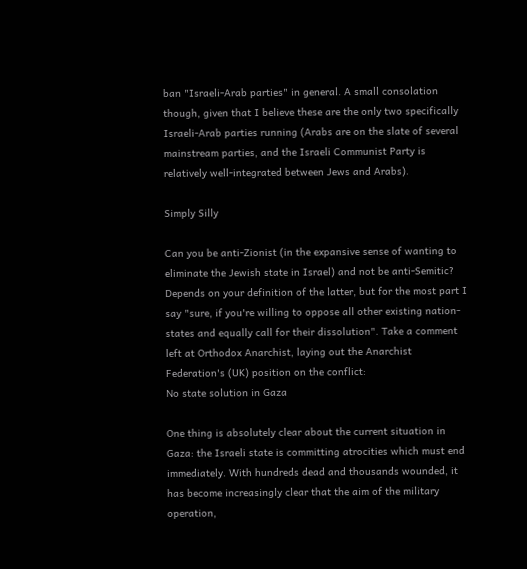ban "Israeli-Arab parties" in general. A small consolation though, given that I believe these are the only two specifically Israeli-Arab parties running (Arabs are on the slate of several mainstream parties, and the Israeli Communist Party is relatively well-integrated between Jews and Arabs).

Simply Silly

Can you be anti-Zionist (in the expansive sense of wanting to eliminate the Jewish state in Israel) and not be anti-Semitic? Depends on your definition of the latter, but for the most part I say "sure, if you're willing to oppose all other existing nation-states and equally call for their dissolution". Take a comment left at Orthodox Anarchist, laying out the Anarchist Federation's (UK) position on the conflict:
No state solution in Gaza

One thing is absolutely clear about the current situation in Gaza: the Israeli state is committing atrocities which must end immediately. With hundreds dead and thousands wounded, it has become increasingly clear that the aim of the military operation,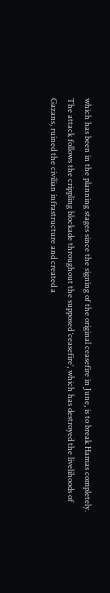which has been in the planning stages since the signing of the original ceasefire in June, is to break Hamas completely. The attack follows the crippling blockade throughout the supposed ‘ceasefire’, which has destroyed the livelihoods of Gazans, ruined the civilian infrastructure and created a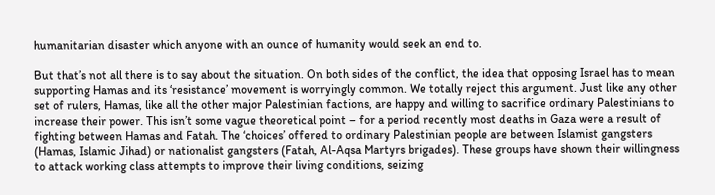humanitarian disaster which anyone with an ounce of humanity would seek an end to.

But that’s not all there is to say about the situation. On both sides of the conflict, the idea that opposing Israel has to mean supporting Hamas and its ‘resistance’ movement is worryingly common. We totally reject this argument. Just like any other set of rulers, Hamas, like all the other major Palestinian factions, are happy and willing to sacrifice ordinary Palestinians to increase their power. This isn’t some vague theoretical point – for a period recently most deaths in Gaza were a result of fighting between Hamas and Fatah. The ‘choices’ offered to ordinary Palestinian people are between Islamist gangsters (Hamas, Islamic Jihad) or nationalist gangsters (Fatah, Al-Aqsa Martyrs brigades). These groups have shown their willingness to attack working class attempts to improve their living conditions, seizing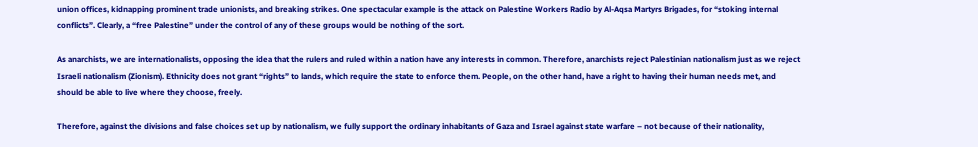union offices, kidnapping prominent trade unionists, and breaking strikes. One spectacular example is the attack on Palestine Workers Radio by Al-Aqsa Martyrs Brigades, for “stoking internal conflicts”. Clearly, a “free Palestine” under the control of any of these groups would be nothing of the sort.

As anarchists, we are internationalists, opposing the idea that the rulers and ruled within a nation have any interests in common. Therefore, anarchists reject Palestinian nationalism just as we reject Israeli nationalism (Zionism). Ethnicity does not grant “rights” to lands, which require the state to enforce them. People, on the other hand, have a right to having their human needs met, and should be able to live where they choose, freely.

Therefore, against the divisions and false choices set up by nationalism, we fully support the ordinary inhabitants of Gaza and Israel against state warfare – not because of their nationality,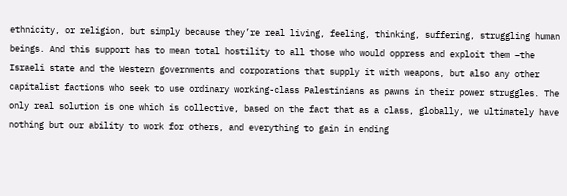ethnicity, or religion, but simply because they’re real living, feeling, thinking, suffering, struggling human beings. And this support has to mean total hostility to all those who would oppress and exploit them –the Israeli state and the Western governments and corporations that supply it with weapons, but also any other capitalist factions who seek to use ordinary working-class Palestinians as pawns in their power struggles. The only real solution is one which is collective, based on the fact that as a class, globally, we ultimately have nothing but our ability to work for others, and everything to gain in ending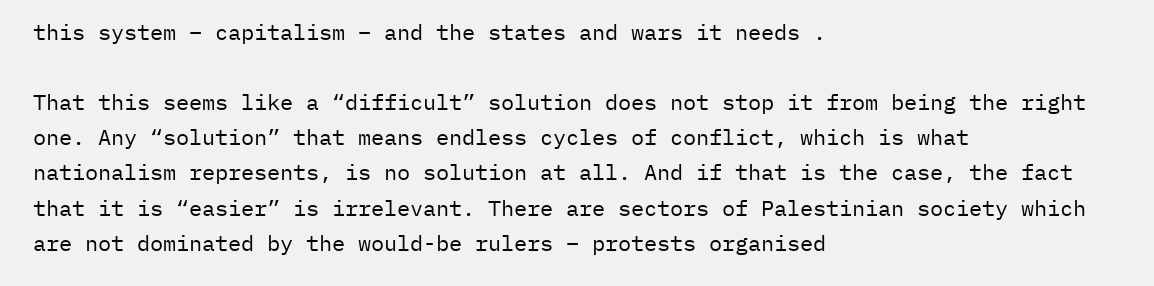this system – capitalism – and the states and wars it needs .

That this seems like a “difficult” solution does not stop it from being the right one. Any “solution” that means endless cycles of conflict, which is what nationalism represents, is no solution at all. And if that is the case, the fact that it is “easier” is irrelevant. There are sectors of Palestinian society which are not dominated by the would-be rulers – protests organised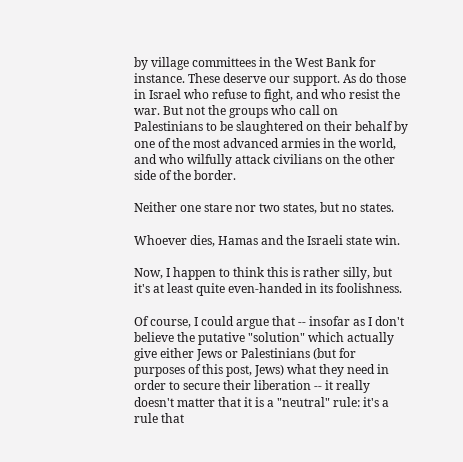by village committees in the West Bank for instance. These deserve our support. As do those in Israel who refuse to fight, and who resist the war. But not the groups who call on Palestinians to be slaughtered on their behalf by one of the most advanced armies in the world, and who wilfully attack civilians on the other side of the border.

Neither one stare nor two states, but no states.

Whoever dies, Hamas and the Israeli state win.

Now, I happen to think this is rather silly, but it's at least quite even-handed in its foolishness.

Of course, I could argue that -- insofar as I don't believe the putative "solution" which actually give either Jews or Palestinians (but for purposes of this post, Jews) what they need in order to secure their liberation -- it really doesn't matter that it is a "neutral" rule: it's a rule that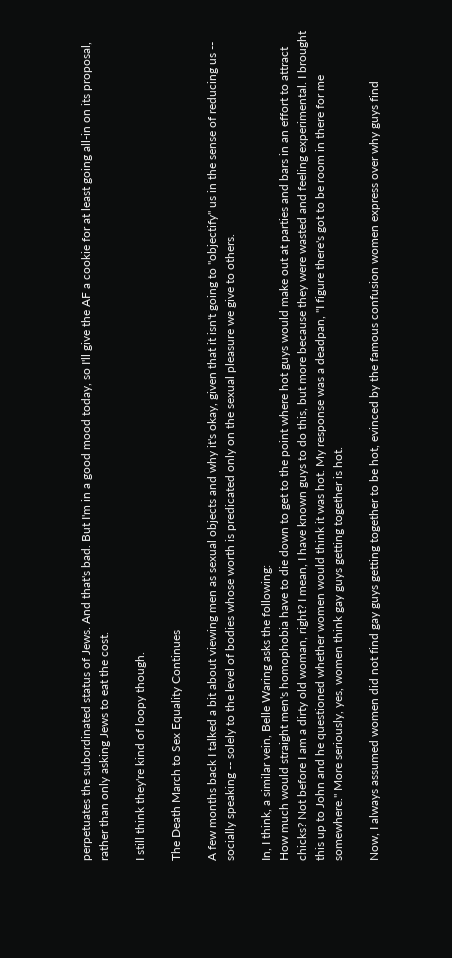perpetuates the subordinated status of Jews. And that's bad. But I'm in a good mood today, so I'll give the AF a cookie for at least going all-in on its proposal, rather than only asking Jews to eat the cost.

I still think they're kind of loopy though.

The Death March to Sex Equality Continues

A few months back I talked a bit about viewing men as sexual objects and why it's okay, given that it isn't going to "objectify" us in the sense of reducing us -- socially speaking -- solely to the level of bodies whose worth is predicated only on the sexual pleasure we give to others.

In, I think, a similar vein, Belle Waring asks the following:
How much would straight men's homophobia have to die down to get to the point where hot guys would make out at parties and bars in an effort to attract chicks? Not before I am a dirty old woman, right? I mean, I have known guys to do this, but more because they were wasted and feeling experimental. I brought this up to John and he questioned whether women would think it was hot. My response was a deadpan, "I figure there's got to be room in there for me somewhere." More seriously, yes, women think gay guys getting together is hot.

Now, I always assumed women did not find gay guys getting together to be hot, evinced by the famous confusion women express over why guys find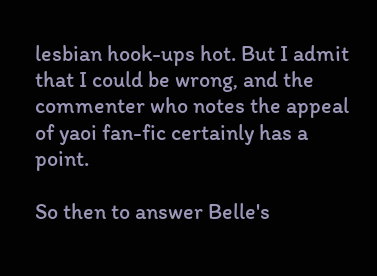lesbian hook-ups hot. But I admit that I could be wrong, and the commenter who notes the appeal of yaoi fan-fic certainly has a point.

So then to answer Belle's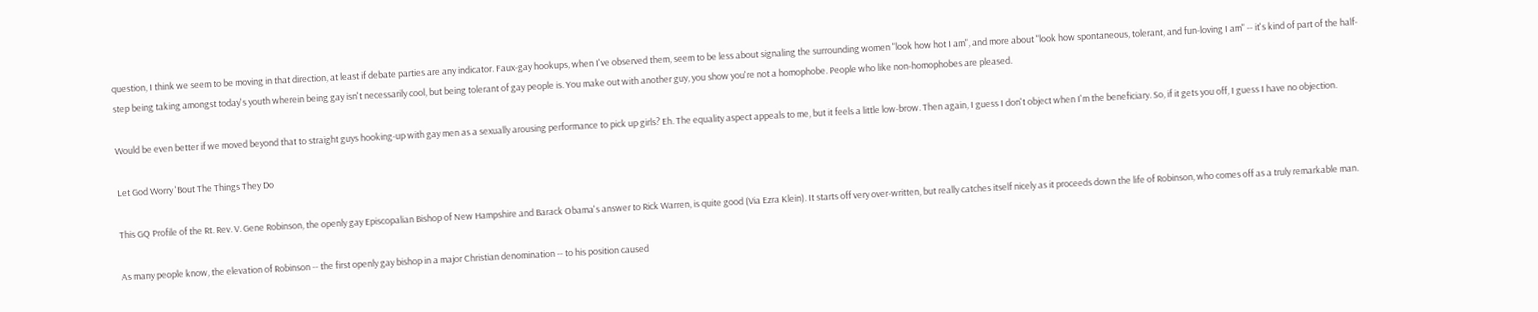question, I think we seem to be moving in that direction, at least if debate parties are any indicator. Faux-gay hookups, when I've observed them, seem to be less about signaling the surrounding women "look how hot I am", and more about "look how spontaneous, tolerant, and fun-loving I am" -- it's kind of part of the half-step being taking amongst today's youth wherein being gay isn't necessarily cool, but being tolerant of gay people is. You make out with another guy, you show you're not a homophobe. People who like non-homophobes are pleased.

Would be even better if we moved beyond that to straight guys hooking-up with gay men as a sexually arousing performance to pick up girls? Eh. The equality aspect appeals to me, but it feels a little low-brow. Then again, I guess I don't object when I'm the beneficiary. So, if it gets you off, I guess I have no objection.

Let God Worry 'Bout The Things They Do

This GQ Profile of the Rt. Rev. V. Gene Robinson, the openly gay Episcopalian Bishop of New Hampshire and Barack Obama's answer to Rick Warren, is quite good (Via Ezra Klein). It starts off very over-written, but really catches itself nicely as it proceeds down the life of Robinson, who comes off as a truly remarkable man.

As many people know, the elevation of Robinson -- the first openly gay bishop in a major Christian denomination -- to his position caused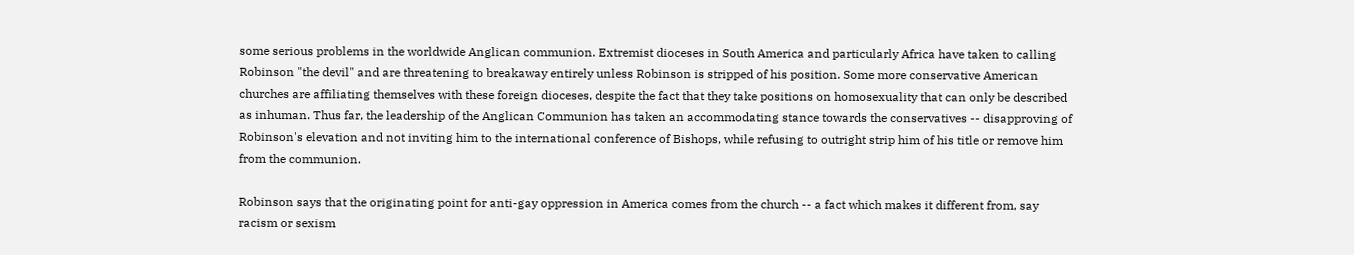some serious problems in the worldwide Anglican communion. Extremist dioceses in South America and particularly Africa have taken to calling Robinson "the devil" and are threatening to breakaway entirely unless Robinson is stripped of his position. Some more conservative American churches are affiliating themselves with these foreign dioceses, despite the fact that they take positions on homosexuality that can only be described as inhuman. Thus far, the leadership of the Anglican Communion has taken an accommodating stance towards the conservatives -- disapproving of Robinson's elevation and not inviting him to the international conference of Bishops, while refusing to outright strip him of his title or remove him from the communion.

Robinson says that the originating point for anti-gay oppression in America comes from the church -- a fact which makes it different from, say racism or sexism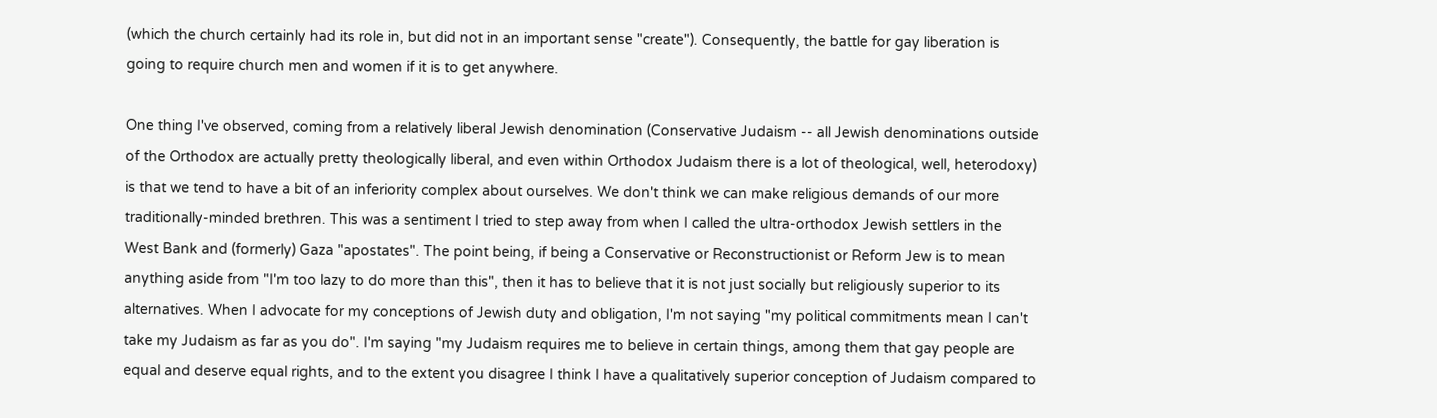(which the church certainly had its role in, but did not in an important sense "create"). Consequently, the battle for gay liberation is going to require church men and women if it is to get anywhere.

One thing I've observed, coming from a relatively liberal Jewish denomination (Conservative Judaism -- all Jewish denominations outside of the Orthodox are actually pretty theologically liberal, and even within Orthodox Judaism there is a lot of theological, well, heterodoxy) is that we tend to have a bit of an inferiority complex about ourselves. We don't think we can make religious demands of our more traditionally-minded brethren. This was a sentiment I tried to step away from when I called the ultra-orthodox Jewish settlers in the West Bank and (formerly) Gaza "apostates". The point being, if being a Conservative or Reconstructionist or Reform Jew is to mean anything aside from "I'm too lazy to do more than this", then it has to believe that it is not just socially but religiously superior to its alternatives. When I advocate for my conceptions of Jewish duty and obligation, I'm not saying "my political commitments mean I can't take my Judaism as far as you do". I'm saying "my Judaism requires me to believe in certain things, among them that gay people are equal and deserve equal rights, and to the extent you disagree I think I have a qualitatively superior conception of Judaism compared to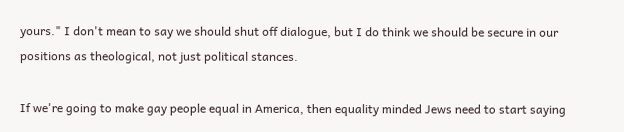yours." I don't mean to say we should shut off dialogue, but I do think we should be secure in our positions as theological, not just political stances.

If we're going to make gay people equal in America, then equality minded Jews need to start saying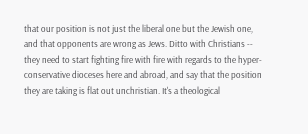that our position is not just the liberal one but the Jewish one, and that opponents are wrong as Jews. Ditto with Christians -- they need to start fighting fire with fire with regards to the hyper-conservative dioceses here and abroad, and say that the position they are taking is flat out unchristian. It's a theological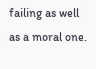failing as well as a moral one.